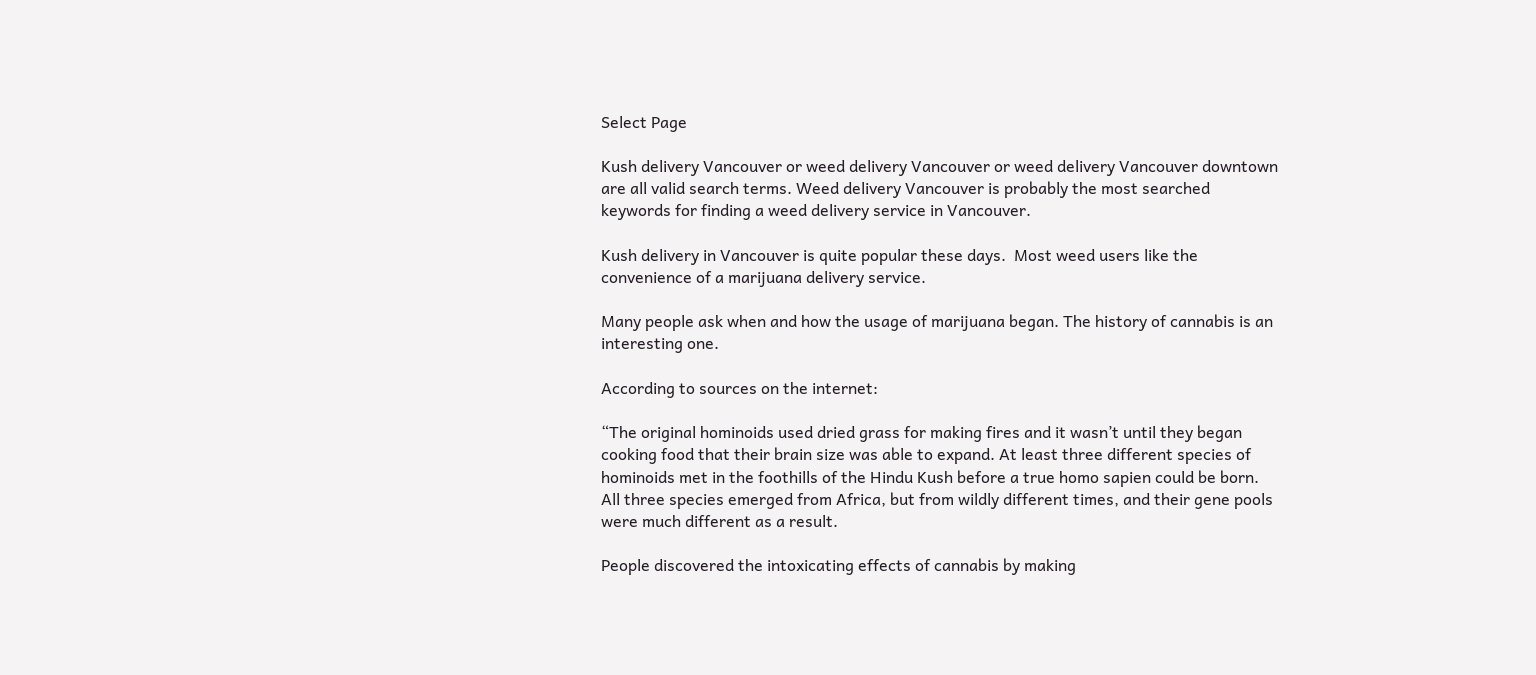Select Page

Kush delivery Vancouver or weed delivery Vancouver or weed delivery Vancouver downtown are all valid search terms. Weed delivery Vancouver is probably the most searched keywords for finding a weed delivery service in Vancouver.

Kush delivery in Vancouver is quite popular these days.  Most weed users like the convenience of a marijuana delivery service.

Many people ask when and how the usage of marijuana began. The history of cannabis is an interesting one.

According to sources on the internet:

“The original hominoids used dried grass for making fires and it wasn’t until they began cooking food that their brain size was able to expand. At least three different species of hominoids met in the foothills of the Hindu Kush before a true homo sapien could be born. All three species emerged from Africa, but from wildly different times, and their gene pools were much different as a result.

People discovered the intoxicating effects of cannabis by making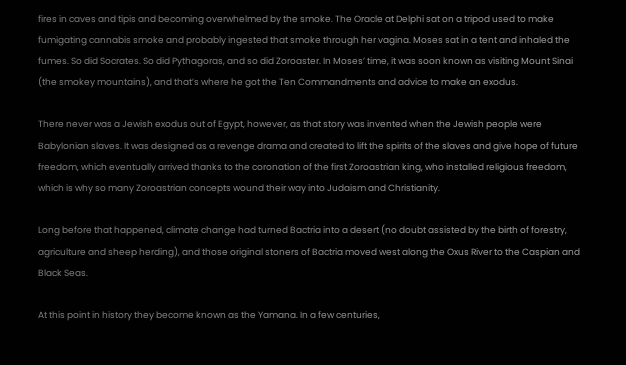fires in caves and tipis and becoming overwhelmed by the smoke. The Oracle at Delphi sat on a tripod used to make fumigating cannabis smoke and probably ingested that smoke through her vagina. Moses sat in a tent and inhaled the fumes. So did Socrates. So did Pythagoras, and so did Zoroaster. In Moses’ time, it was soon known as visiting Mount Sinai (the smokey mountains), and that’s where he got the Ten Commandments and advice to make an exodus.

There never was a Jewish exodus out of Egypt, however, as that story was invented when the Jewish people were Babylonian slaves. It was designed as a revenge drama and created to lift the spirits of the slaves and give hope of future freedom, which eventually arrived thanks to the coronation of the first Zoroastrian king, who installed religious freedom, which is why so many Zoroastrian concepts wound their way into Judaism and Christianity.

Long before that happened, climate change had turned Bactria into a desert (no doubt assisted by the birth of forestry, agriculture and sheep herding), and those original stoners of Bactria moved west along the Oxus River to the Caspian and Black Seas.

At this point in history they become known as the Yamana. In a few centuries,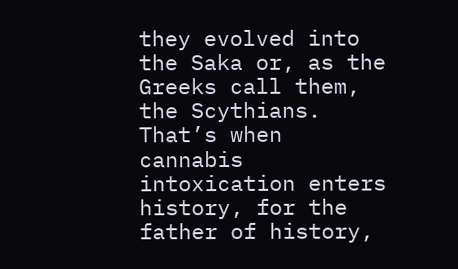they evolved into the Saka or, as the Greeks call them, the Scythians. That’s when cannabis intoxication enters history, for the father of history,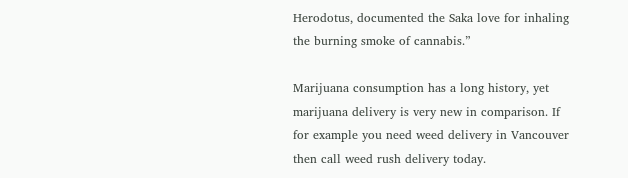Herodotus, documented the Saka love for inhaling the burning smoke of cannabis.”

Marijuana consumption has a long history, yet marijuana delivery is very new in comparison. If for example you need weed delivery in Vancouver then call weed rush delivery today.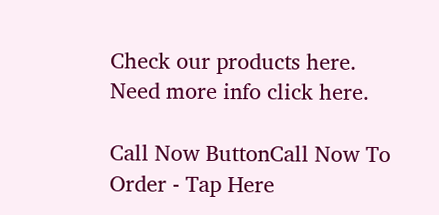Check our products here.
Need more info click here.

Call Now ButtonCall Now To Order - Tap Here